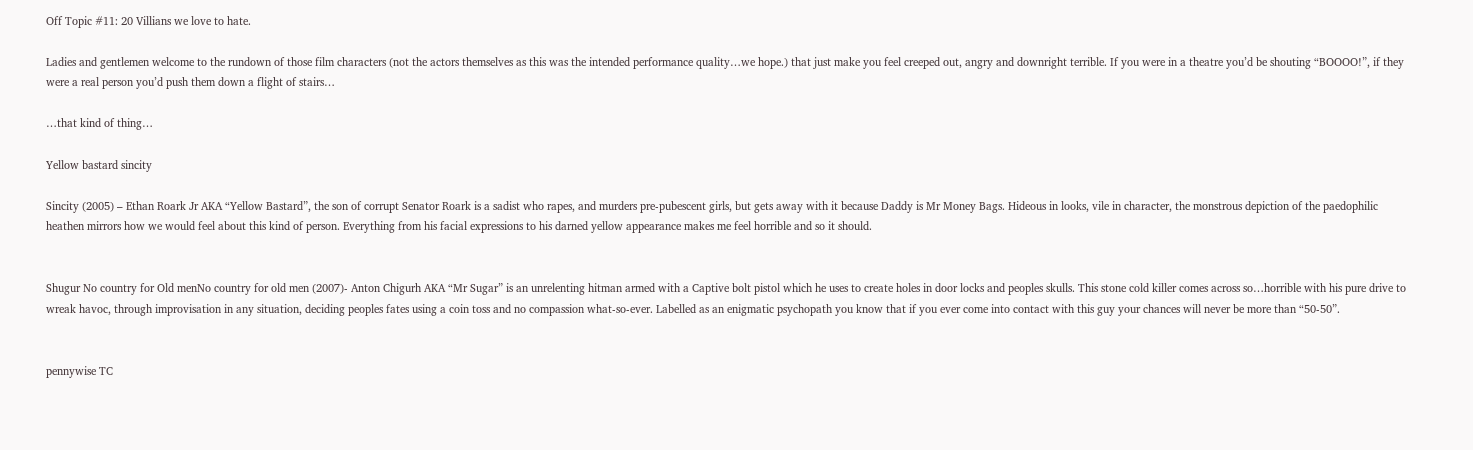Off Topic #11: 20 Villians we love to hate.

Ladies and gentlemen welcome to the rundown of those film characters (not the actors themselves as this was the intended performance quality…we hope.) that just make you feel creeped out, angry and downright terrible. If you were in a theatre you’d be shouting “BOOOO!”, if they were a real person you’d push them down a flight of stairs…

…that kind of thing…

Yellow bastard sincity

Sincity (2005) – Ethan Roark Jr AKA “Yellow Bastard”, the son of corrupt Senator Roark is a sadist who rapes, and murders pre-pubescent girls, but gets away with it because Daddy is Mr Money Bags. Hideous in looks, vile in character, the monstrous depiction of the paedophilic heathen mirrors how we would feel about this kind of person. Everything from his facial expressions to his darned yellow appearance makes me feel horrible and so it should.


Shugur No country for Old menNo country for old men (2007)- Anton Chigurh AKA “Mr Sugar” is an unrelenting hitman armed with a Captive bolt pistol which he uses to create holes in door locks and peoples skulls. This stone cold killer comes across so…horrible with his pure drive to wreak havoc, through improvisation in any situation, deciding peoples fates using a coin toss and no compassion what-so-ever. Labelled as an enigmatic psychopath you know that if you ever come into contact with this guy your chances will never be more than “50-50”.


pennywise TC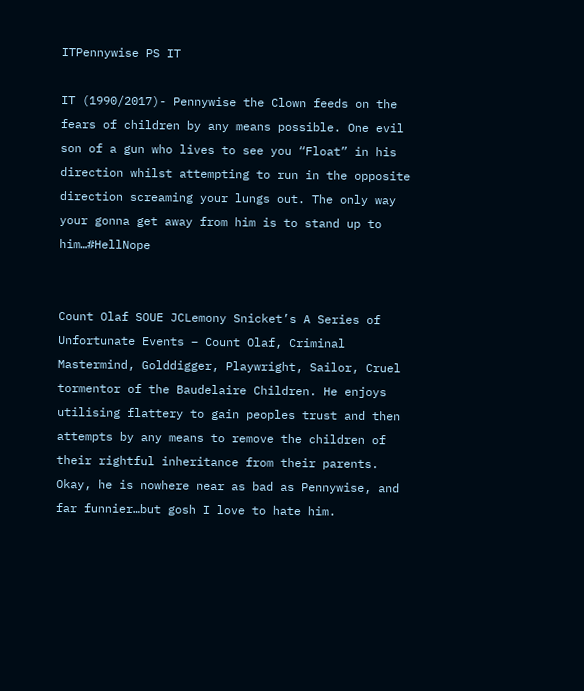ITPennywise PS IT

IT (1990/2017)- Pennywise the Clown feeds on the fears of children by any means possible. One evil son of a gun who lives to see you “Float” in his direction whilst attempting to run in the opposite direction screaming your lungs out. The only way your gonna get away from him is to stand up to him…#HellNope


Count Olaf SOUE JCLemony Snicket’s A Series of Unfortunate Events – Count Olaf, Criminal Mastermind, Golddigger, Playwright, Sailor, Cruel tormentor of the Baudelaire Children. He enjoys utilising flattery to gain peoples trust and then attempts by any means to remove the children of their rightful inheritance from their parents. Okay, he is nowhere near as bad as Pennywise, and far funnier…but gosh I love to hate him.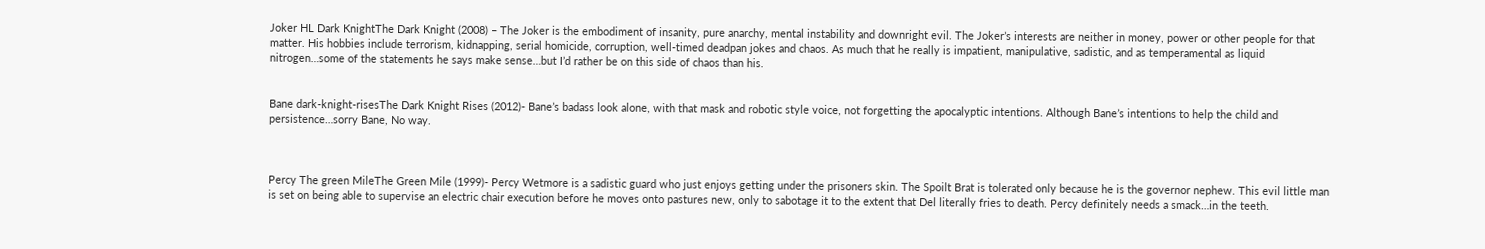Joker HL Dark KnightThe Dark Knight (2008) – The Joker is the embodiment of insanity, pure anarchy, mental instability and downright evil. The Joker’s interests are neither in money, power or other people for that matter. His hobbies include terrorism, kidnapping, serial homicide, corruption, well-timed deadpan jokes and chaos. As much that he really is impatient, manipulative, sadistic, and as temperamental as liquid nitrogen…some of the statements he says make sense…but I’d rather be on this side of chaos than his.


Bane dark-knight-risesThe Dark Knight Rises (2012)- Bane’s badass look alone, with that mask and robotic style voice, not forgetting the apocalyptic intentions. Although Bane’s intentions to help the child and persistence…sorry Bane, No way.



Percy The green MileThe Green Mile (1999)- Percy Wetmore is a sadistic guard who just enjoys getting under the prisoners skin. The Spoilt Brat is tolerated only because he is the governor nephew. This evil little man is set on being able to supervise an electric chair execution before he moves onto pastures new, only to sabotage it to the extent that Del literally fries to death. Percy definitely needs a smack…in the teeth.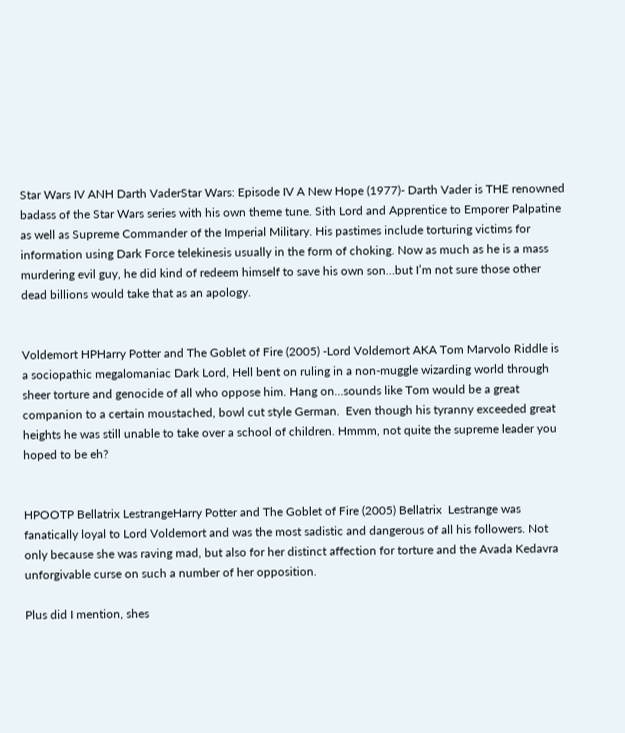Star Wars IV ANH Darth VaderStar Wars: Episode IV A New Hope (1977)- Darth Vader is THE renowned badass of the Star Wars series with his own theme tune. Sith Lord and Apprentice to Emporer Palpatine as well as Supreme Commander of the Imperial Military. His pastimes include torturing victims for information using Dark Force telekinesis usually in the form of choking. Now as much as he is a mass murdering evil guy, he did kind of redeem himself to save his own son…but I’m not sure those other dead billions would take that as an apology.


Voldemort HPHarry Potter and The Goblet of Fire (2005) -Lord Voldemort AKA Tom Marvolo Riddle is a sociopathic megalomaniac Dark Lord, Hell bent on ruling in a non-muggle wizarding world through sheer torture and genocide of all who oppose him. Hang on…sounds like Tom would be a great companion to a certain moustached, bowl cut style German.  Even though his tyranny exceeded great heights he was still unable to take over a school of children. Hmmm, not quite the supreme leader you hoped to be eh?


HPOOTP Bellatrix LestrangeHarry Potter and The Goblet of Fire (2005) Bellatrix  Lestrange was fanatically loyal to Lord Voldemort and was the most sadistic and dangerous of all his followers. Not only because she was raving mad, but also for her distinct affection for torture and the Avada Kedavra unforgivable curse on such a number of her opposition.

Plus did I mention, shes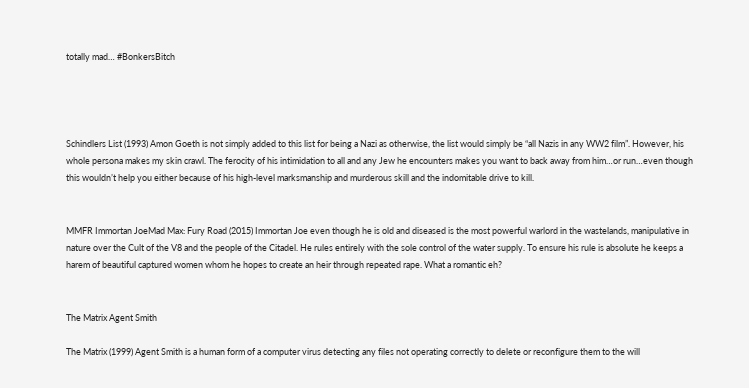totally mad… #BonkersBitch




Schindlers List (1993) Amon Goeth is not simply added to this list for being a Nazi as otherwise, the list would simply be “all Nazis in any WW2 film”. However, his whole persona makes my skin crawl. The ferocity of his intimidation to all and any Jew he encounters makes you want to back away from him…or run…even though this wouldn’t help you either because of his high-level marksmanship and murderous skill and the indomitable drive to kill.


MMFR Immortan JoeMad Max: Fury Road (2015) Immortan Joe even though he is old and diseased is the most powerful warlord in the wastelands, manipulative in nature over the Cult of the V8 and the people of the Citadel. He rules entirely with the sole control of the water supply. To ensure his rule is absolute he keeps a harem of beautiful captured women whom he hopes to create an heir through repeated rape. What a romantic eh?


The Matrix Agent Smith

The Matrix (1999) Agent Smith is a human form of a computer virus detecting any files not operating correctly to delete or reconfigure them to the will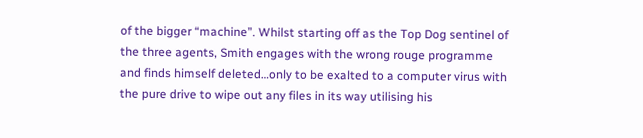of the bigger “machine”. Whilst starting off as the Top Dog sentinel of the three agents, Smith engages with the wrong rouge programme and finds himself deleted…only to be exalted to a computer virus with the pure drive to wipe out any files in its way utilising his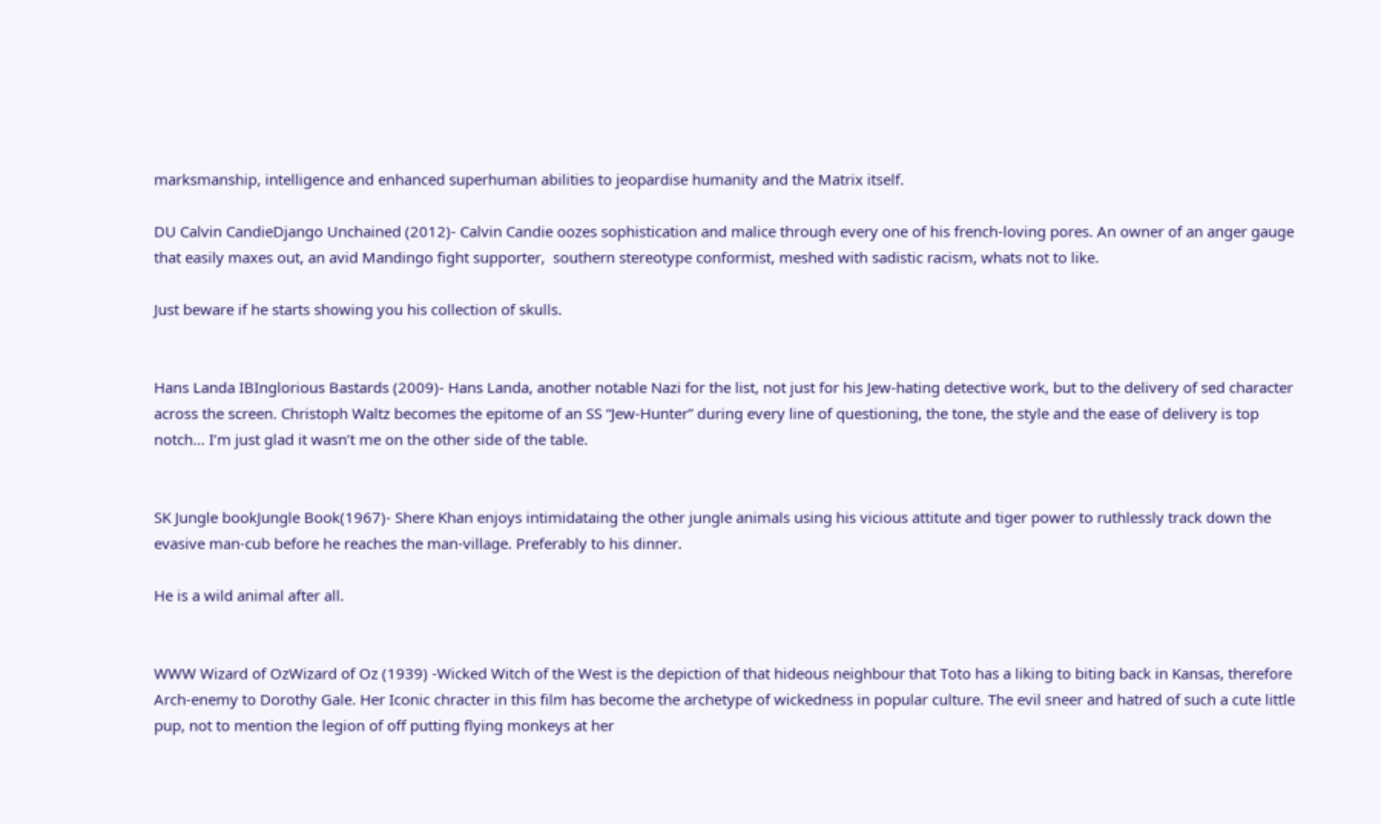marksmanship, intelligence and enhanced superhuman abilities to jeopardise humanity and the Matrix itself.

DU Calvin CandieDjango Unchained (2012)- Calvin Candie oozes sophistication and malice through every one of his french-loving pores. An owner of an anger gauge that easily maxes out, an avid Mandingo fight supporter,  southern stereotype conformist, meshed with sadistic racism, whats not to like.

Just beware if he starts showing you his collection of skulls.


Hans Landa IBInglorious Bastards (2009)- Hans Landa, another notable Nazi for the list, not just for his Jew-hating detective work, but to the delivery of sed character across the screen. Christoph Waltz becomes the epitome of an SS “Jew-Hunter” during every line of questioning, the tone, the style and the ease of delivery is top notch… I’m just glad it wasn’t me on the other side of the table.


SK Jungle bookJungle Book(1967)- Shere Khan enjoys intimidataing the other jungle animals using his vicious attitute and tiger power to ruthlessly track down the evasive man-cub before he reaches the man-village. Preferably to his dinner.

He is a wild animal after all.


WWW Wizard of OzWizard of Oz (1939) -Wicked Witch of the West is the depiction of that hideous neighbour that Toto has a liking to biting back in Kansas, therefore Arch-enemy to Dorothy Gale. Her Iconic chracter in this film has become the archetype of wickedness in popular culture. The evil sneer and hatred of such a cute little pup, not to mention the legion of off putting flying monkeys at her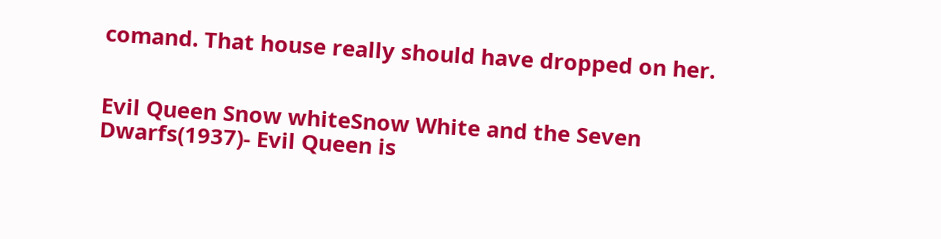comand. That house really should have dropped on her.


Evil Queen Snow whiteSnow White and the Seven Dwarfs(1937)- Evil Queen is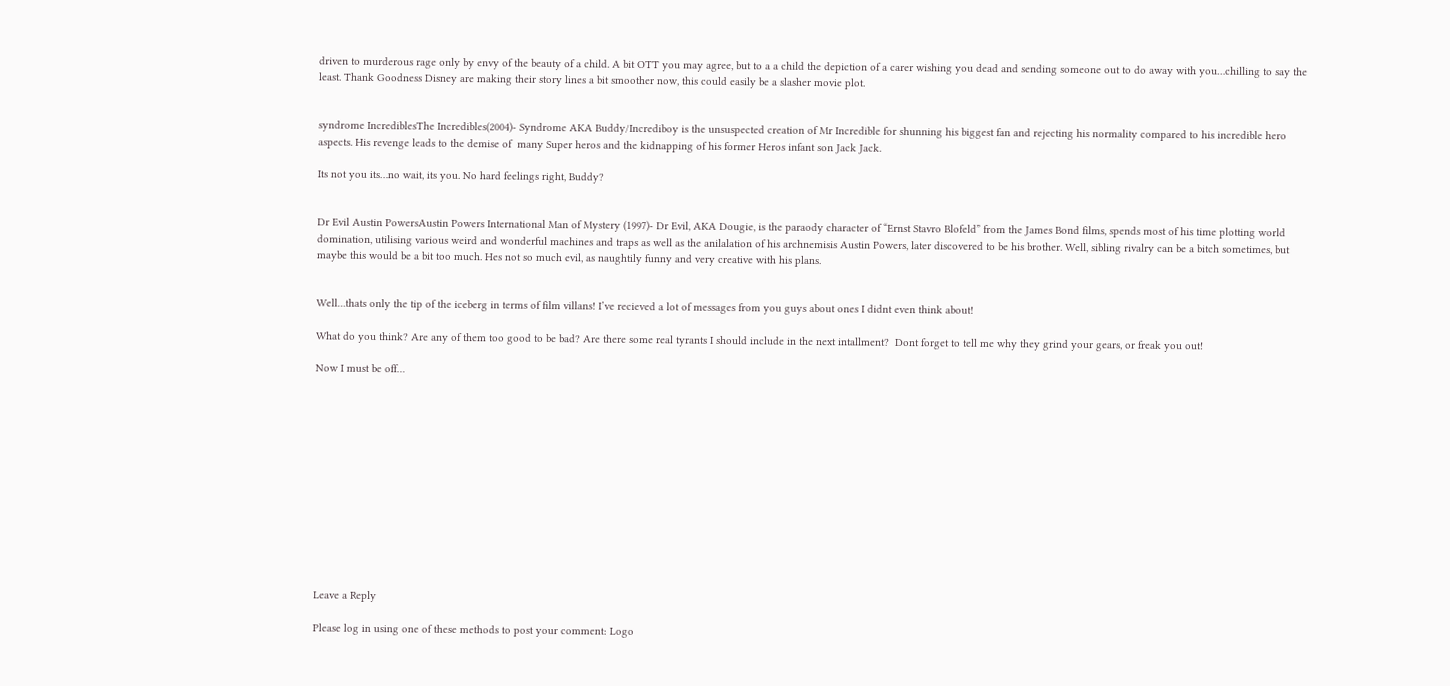driven to murderous rage only by envy of the beauty of a child. A bit OTT you may agree, but to a a child the depiction of a carer wishing you dead and sending someone out to do away with you…chilling to say the least. Thank Goodness Disney are making their story lines a bit smoother now, this could easily be a slasher movie plot.


syndrome IncrediblesThe Incredibles(2004)- Syndrome AKA Buddy/Incrediboy is the unsuspected creation of Mr Incredible for shunning his biggest fan and rejecting his normality compared to his incredible hero aspects. His revenge leads to the demise of  many Super heros and the kidnapping of his former Heros infant son Jack Jack.

Its not you its…no wait, its you. No hard feelings right, Buddy?


Dr Evil Austin PowersAustin Powers International Man of Mystery (1997)- Dr Evil, AKA Dougie, is the paraody character of “Ernst Stavro Blofeld” from the James Bond films, spends most of his time plotting world domination, utilising various weird and wonderful machines and traps as well as the anilalation of his archnemisis Austin Powers, later discovered to be his brother. Well, sibling rivalry can be a bitch sometimes, but maybe this would be a bit too much. Hes not so much evil, as naughtily funny and very creative with his plans.


Well…thats only the tip of the iceberg in terms of film villans! I’ve recieved a lot of messages from you guys about ones I didnt even think about!

What do you think? Are any of them too good to be bad? Are there some real tyrants I should include in the next intallment?  Dont forget to tell me why they grind your gears, or freak you out!

Now I must be off…













Leave a Reply

Please log in using one of these methods to post your comment: Logo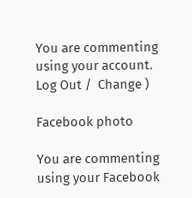You are commenting using your account. Log Out /  Change )

Facebook photo

You are commenting using your Facebook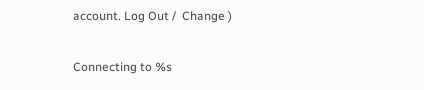account. Log Out /  Change )

Connecting to %s